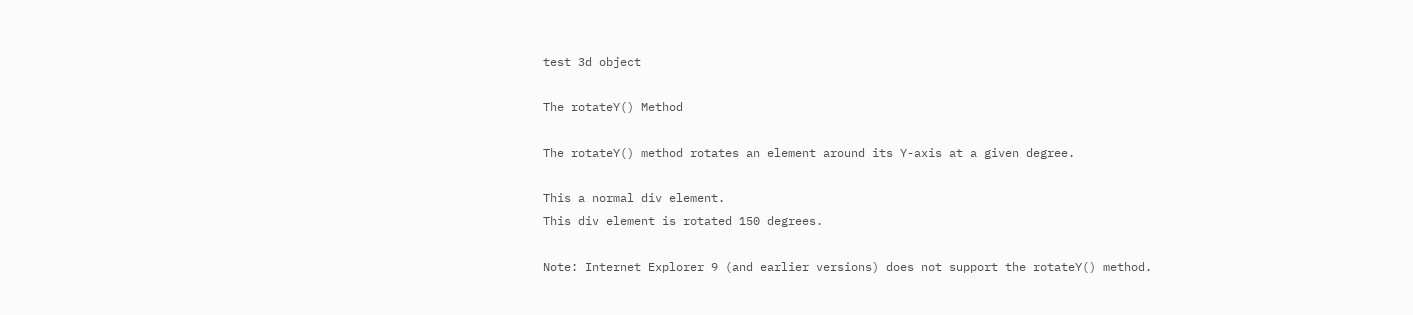test 3d object

The rotateY() Method

The rotateY() method rotates an element around its Y-axis at a given degree.

This a normal div element.
This div element is rotated 150 degrees.

Note: Internet Explorer 9 (and earlier versions) does not support the rotateY() method.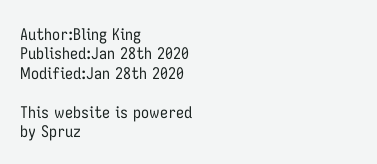Author:Bling King
Published:Jan 28th 2020
Modified:Jan 28th 2020

This website is powered by Spruz